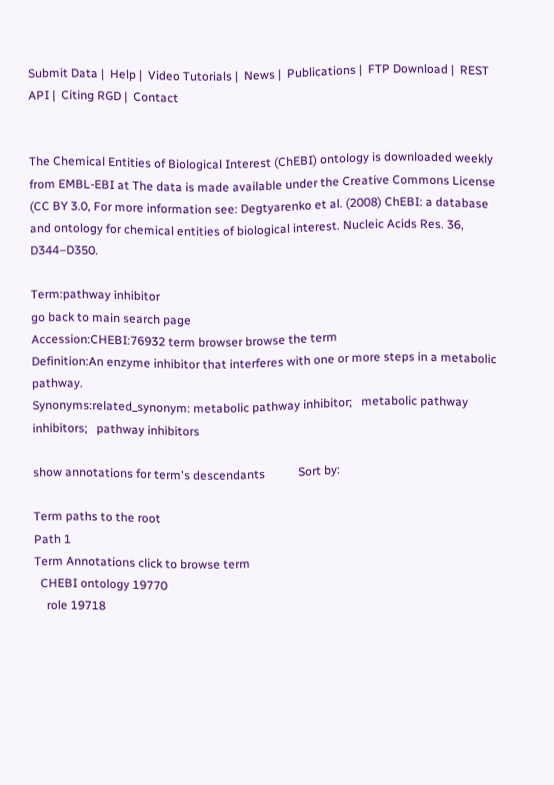Submit Data |  Help |  Video Tutorials |  News |  Publications |  FTP Download |  REST API |  Citing RGD |  Contact


The Chemical Entities of Biological Interest (ChEBI) ontology is downloaded weekly from EMBL-EBI at The data is made available under the Creative Commons License (CC BY 3.0, For more information see: Degtyarenko et al. (2008) ChEBI: a database and ontology for chemical entities of biological interest. Nucleic Acids Res. 36, D344–D350.

Term:pathway inhibitor
go back to main search page
Accession:CHEBI:76932 term browser browse the term
Definition:An enzyme inhibitor that interferes with one or more steps in a metabolic pathway.
Synonyms:related_synonym: metabolic pathway inhibitor;   metabolic pathway inhibitors;   pathway inhibitors

show annotations for term's descendants           Sort by:

Term paths to the root
Path 1
Term Annotations click to browse term
  CHEBI ontology 19770
    role 19718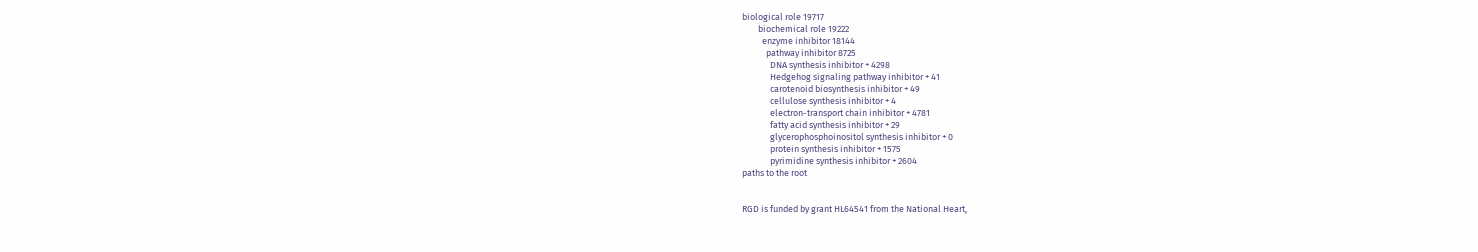biological role 19717
        biochemical role 19222
          enzyme inhibitor 18144
            pathway inhibitor 8725
              DNA synthesis inhibitor + 4298
              Hedgehog signaling pathway inhibitor + 41
              carotenoid biosynthesis inhibitor + 49
              cellulose synthesis inhibitor + 4
              electron-transport chain inhibitor + 4781
              fatty acid synthesis inhibitor + 29
              glycerophosphoinositol synthesis inhibitor + 0
              protein synthesis inhibitor + 1575
              pyrimidine synthesis inhibitor + 2604
paths to the root


RGD is funded by grant HL64541 from the National Heart,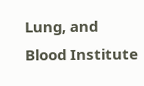Lung, and Blood Institute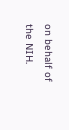on behalf of the NIH.